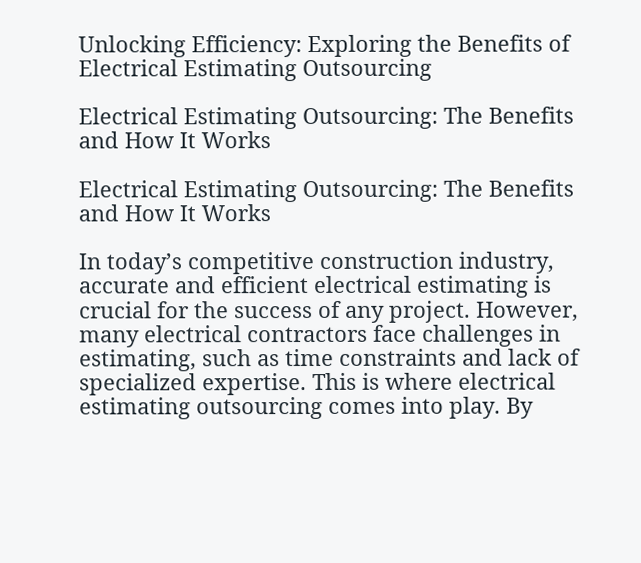Unlocking Efficiency: Exploring the Benefits of Electrical Estimating Outsourcing

Electrical Estimating Outsourcing: The Benefits and How It Works

Electrical Estimating Outsourcing: The Benefits and How It Works

In today’s competitive construction industry, accurate and efficient electrical estimating is crucial for the success of any project. However, many electrical contractors face challenges in estimating, such as time constraints and lack of specialized expertise. This is where electrical estimating outsourcing comes into play. By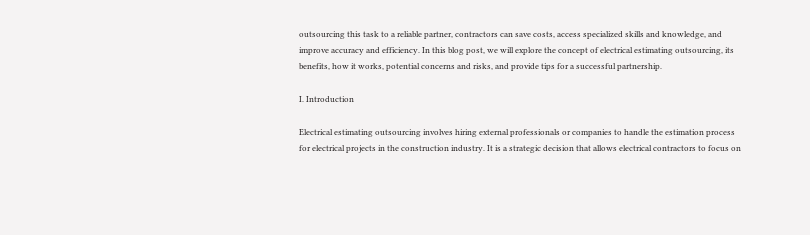outsourcing this task to a reliable partner, contractors can save costs, access specialized skills and knowledge, and improve accuracy and efficiency. In this blog post, we will explore the concept of electrical estimating outsourcing, its benefits, how it works, potential concerns and risks, and provide tips for a successful partnership.

I. Introduction

Electrical estimating outsourcing involves hiring external professionals or companies to handle the estimation process for electrical projects in the construction industry. It is a strategic decision that allows electrical contractors to focus on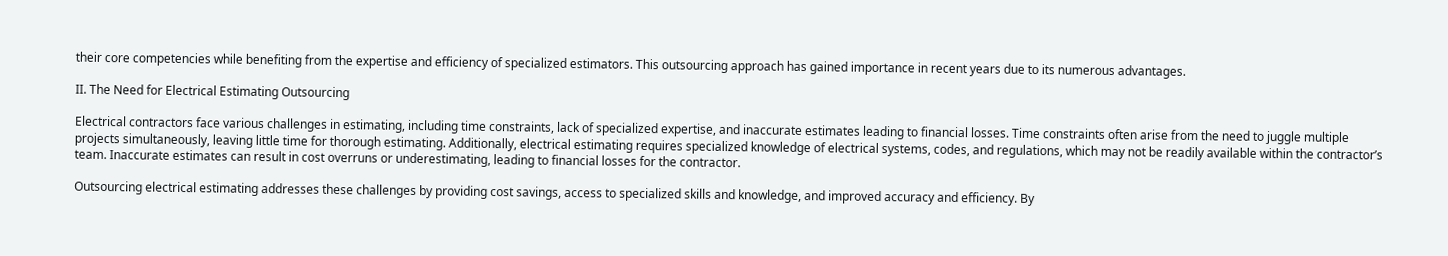their core competencies while benefiting from the expertise and efficiency of specialized estimators. This outsourcing approach has gained importance in recent years due to its numerous advantages.

II. The Need for Electrical Estimating Outsourcing

Electrical contractors face various challenges in estimating, including time constraints, lack of specialized expertise, and inaccurate estimates leading to financial losses. Time constraints often arise from the need to juggle multiple projects simultaneously, leaving little time for thorough estimating. Additionally, electrical estimating requires specialized knowledge of electrical systems, codes, and regulations, which may not be readily available within the contractor’s team. Inaccurate estimates can result in cost overruns or underestimating, leading to financial losses for the contractor.

Outsourcing electrical estimating addresses these challenges by providing cost savings, access to specialized skills and knowledge, and improved accuracy and efficiency. By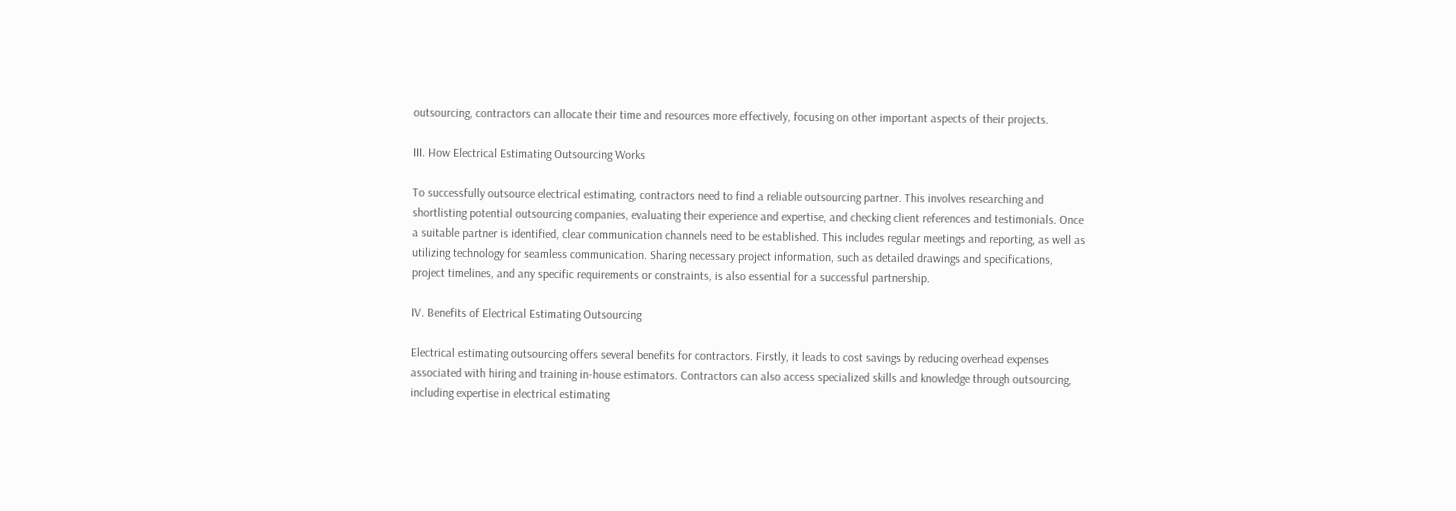outsourcing, contractors can allocate their time and resources more effectively, focusing on other important aspects of their projects.

III. How Electrical Estimating Outsourcing Works

To successfully outsource electrical estimating, contractors need to find a reliable outsourcing partner. This involves researching and shortlisting potential outsourcing companies, evaluating their experience and expertise, and checking client references and testimonials. Once a suitable partner is identified, clear communication channels need to be established. This includes regular meetings and reporting, as well as utilizing technology for seamless communication. Sharing necessary project information, such as detailed drawings and specifications, project timelines, and any specific requirements or constraints, is also essential for a successful partnership.

IV. Benefits of Electrical Estimating Outsourcing

Electrical estimating outsourcing offers several benefits for contractors. Firstly, it leads to cost savings by reducing overhead expenses associated with hiring and training in-house estimators. Contractors can also access specialized skills and knowledge through outsourcing, including expertise in electrical estimating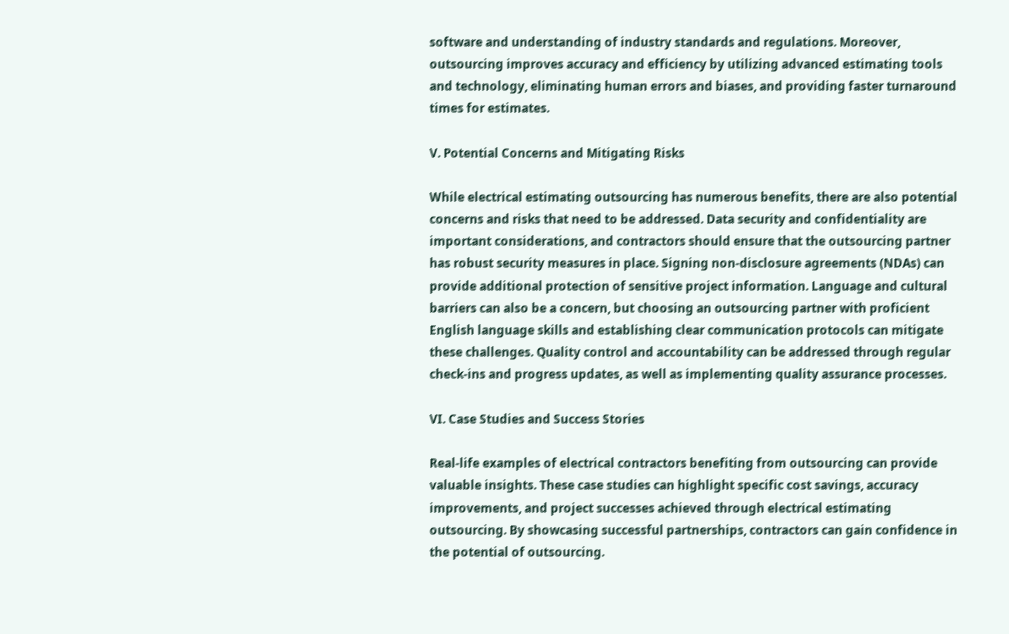software and understanding of industry standards and regulations. Moreover, outsourcing improves accuracy and efficiency by utilizing advanced estimating tools and technology, eliminating human errors and biases, and providing faster turnaround times for estimates.

V. Potential Concerns and Mitigating Risks

While electrical estimating outsourcing has numerous benefits, there are also potential concerns and risks that need to be addressed. Data security and confidentiality are important considerations, and contractors should ensure that the outsourcing partner has robust security measures in place. Signing non-disclosure agreements (NDAs) can provide additional protection of sensitive project information. Language and cultural barriers can also be a concern, but choosing an outsourcing partner with proficient English language skills and establishing clear communication protocols can mitigate these challenges. Quality control and accountability can be addressed through regular check-ins and progress updates, as well as implementing quality assurance processes.

VI. Case Studies and Success Stories

Real-life examples of electrical contractors benefiting from outsourcing can provide valuable insights. These case studies can highlight specific cost savings, accuracy improvements, and project successes achieved through electrical estimating outsourcing. By showcasing successful partnerships, contractors can gain confidence in the potential of outsourcing.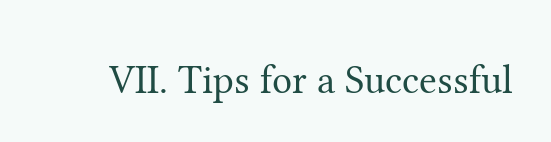VII. Tips for a Successful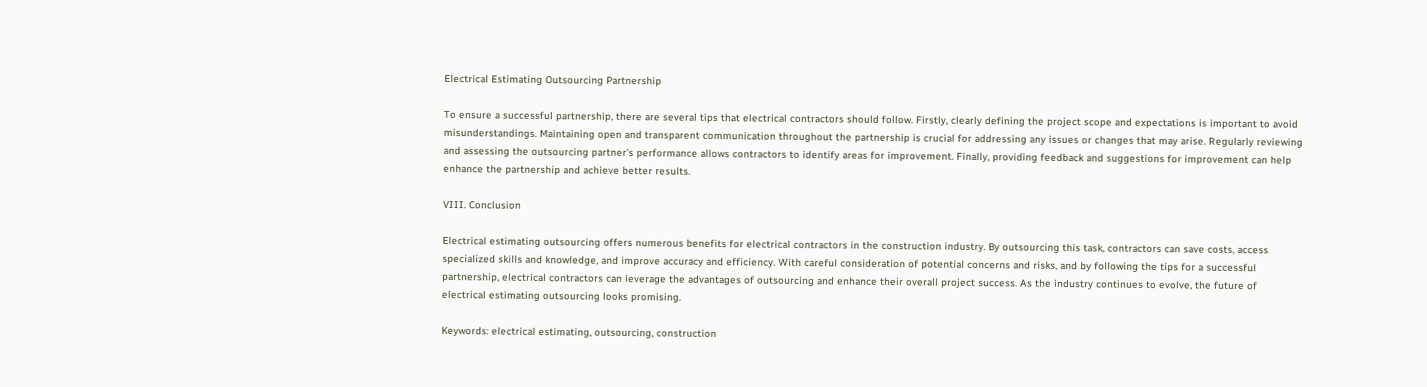Electrical Estimating Outsourcing Partnership

To ensure a successful partnership, there are several tips that electrical contractors should follow. Firstly, clearly defining the project scope and expectations is important to avoid misunderstandings. Maintaining open and transparent communication throughout the partnership is crucial for addressing any issues or changes that may arise. Regularly reviewing and assessing the outsourcing partner’s performance allows contractors to identify areas for improvement. Finally, providing feedback and suggestions for improvement can help enhance the partnership and achieve better results.

VIII. Conclusion

Electrical estimating outsourcing offers numerous benefits for electrical contractors in the construction industry. By outsourcing this task, contractors can save costs, access specialized skills and knowledge, and improve accuracy and efficiency. With careful consideration of potential concerns and risks, and by following the tips for a successful partnership, electrical contractors can leverage the advantages of outsourcing and enhance their overall project success. As the industry continues to evolve, the future of electrical estimating outsourcing looks promising.

Keywords: electrical estimating, outsourcing, construction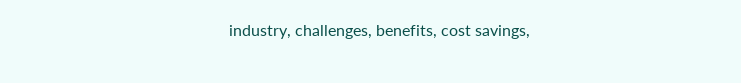industry, challenges, benefits, cost savings,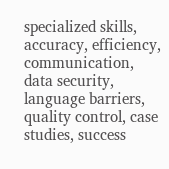specialized skills, accuracy, efficiency, communication, data security, language barriers, quality control, case studies, success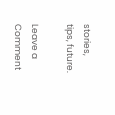stories, tips, future.

Leave a Comment